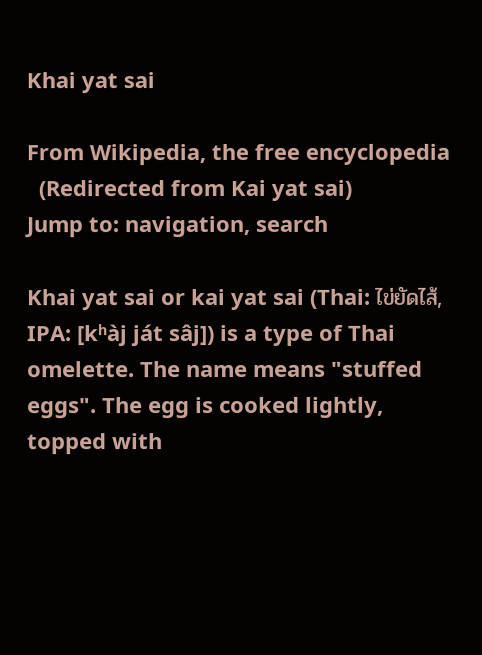Khai yat sai

From Wikipedia, the free encyclopedia
  (Redirected from Kai yat sai)
Jump to: navigation, search

Khai yat sai or kai yat sai (Thai: ไข่ยัดไส้, IPA: [kʰàj ját sâj]) is a type of Thai omelette. The name means "stuffed eggs". The egg is cooked lightly, topped with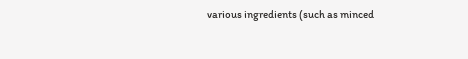various ingredients (such as minced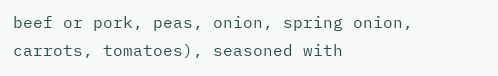beef or pork, peas, onion, spring onion, carrots, tomatoes), seasoned with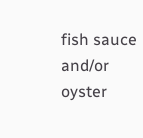fish sauce and/or oyster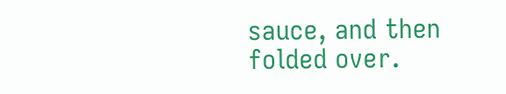sauce, and then folded over.